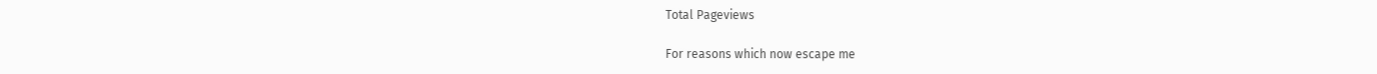Total Pageviews

For reasons which now escape me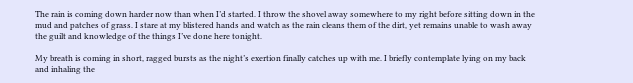The rain is coming down harder now than when I’d started. I throw the shovel away somewhere to my right before sitting down in the mud and patches of grass. I stare at my blistered hands and watch as the rain cleans them of the dirt, yet remains unable to wash away the guilt and knowledge of the things I’ve done here tonight.

My breath is coming in short, ragged bursts as the night’s exertion finally catches up with me. I briefly contemplate lying on my back and inhaling the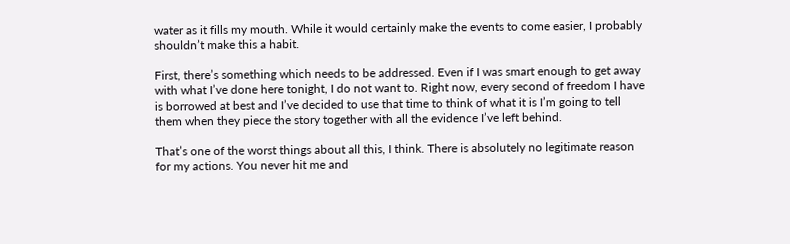water as it fills my mouth. While it would certainly make the events to come easier, I probably shouldn’t make this a habit.

First, there’s something which needs to be addressed. Even if I was smart enough to get away with what I’ve done here tonight, I do not want to. Right now, every second of freedom I have is borrowed at best and I’ve decided to use that time to think of what it is I’m going to tell them when they piece the story together with all the evidence I’ve left behind.

That’s one of the worst things about all this, I think. There is absolutely no legitimate reason for my actions. You never hit me and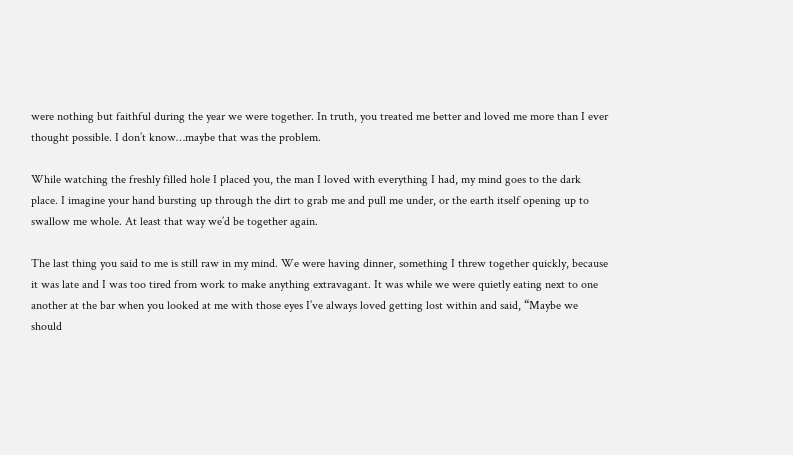were nothing but faithful during the year we were together. In truth, you treated me better and loved me more than I ever thought possible. I don’t know…maybe that was the problem.

While watching the freshly filled hole I placed you, the man I loved with everything I had, my mind goes to the dark place. I imagine your hand bursting up through the dirt to grab me and pull me under, or the earth itself opening up to swallow me whole. At least that way we’d be together again.

The last thing you said to me is still raw in my mind. We were having dinner, something I threw together quickly, because it was late and I was too tired from work to make anything extravagant. It was while we were quietly eating next to one another at the bar when you looked at me with those eyes I’ve always loved getting lost within and said, “Maybe we should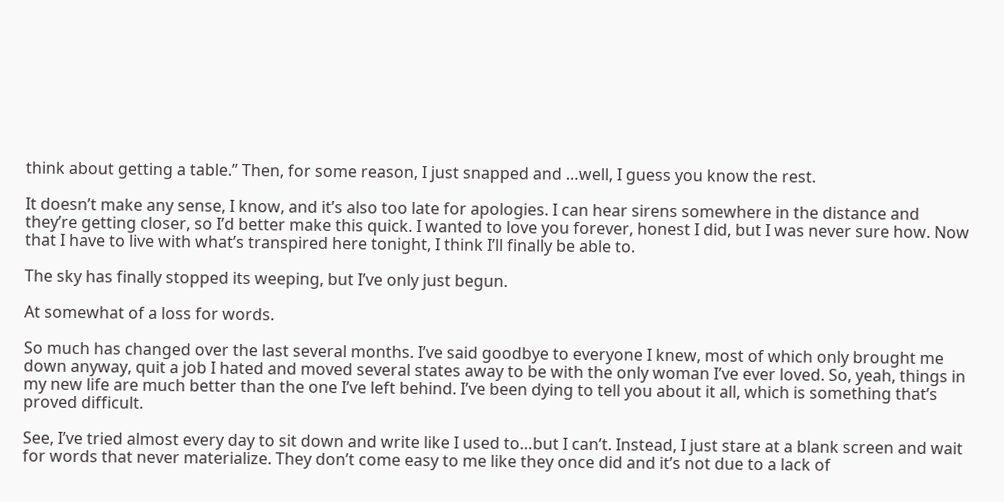think about getting a table.” Then, for some reason, I just snapped and …well, I guess you know the rest.

It doesn’t make any sense, I know, and it’s also too late for apologies. I can hear sirens somewhere in the distance and they’re getting closer, so I’d better make this quick. I wanted to love you forever, honest I did, but I was never sure how. Now that I have to live with what’s transpired here tonight, I think I’ll finally be able to.

The sky has finally stopped its weeping, but I’ve only just begun.

At somewhat of a loss for words.

So much has changed over the last several months. I’ve said goodbye to everyone I knew, most of which only brought me down anyway, quit a job I hated and moved several states away to be with the only woman I’ve ever loved. So, yeah, things in my new life are much better than the one I’ve left behind. I’ve been dying to tell you about it all, which is something that’s proved difficult.

See, I’ve tried almost every day to sit down and write like I used to…but I can’t. Instead, I just stare at a blank screen and wait for words that never materialize. They don’t come easy to me like they once did and it’s not due to a lack of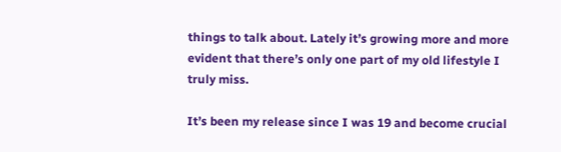things to talk about. Lately it’s growing more and more evident that there’s only one part of my old lifestyle I truly miss.

It’s been my release since I was 19 and become crucial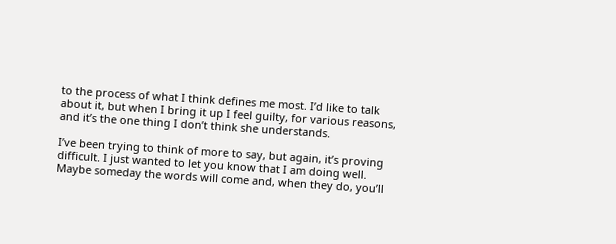to the process of what I think defines me most. I’d like to talk about it, but when I bring it up I feel guilty, for various reasons, and it’s the one thing I don’t think she understands.

I’ve been trying to think of more to say, but again, it’s proving difficult. I just wanted to let you know that I am doing well. Maybe someday the words will come and, when they do, you’ll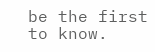be the first to know.